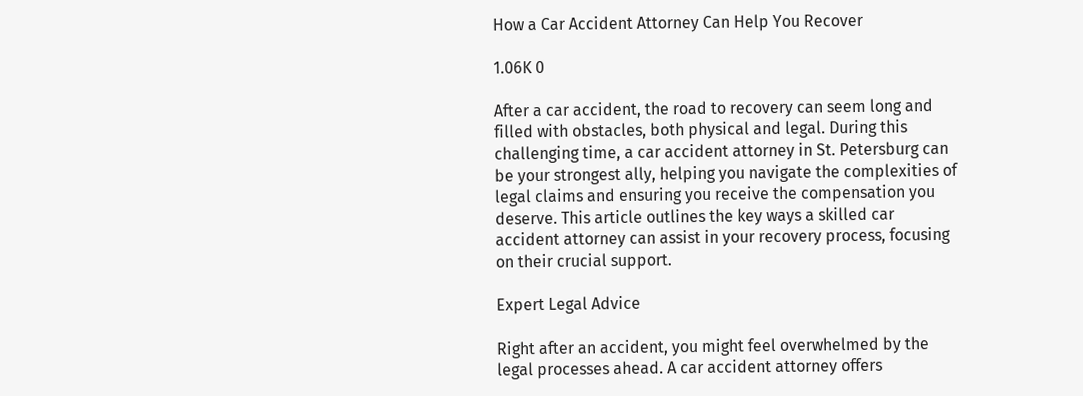How a Car Accident Attorney Can Help You Recover

1.06K 0

After a car accident, the road to recovery can seem long and filled with obstacles, both physical and legal. During this challenging time, a car accident attorney in St. Petersburg can be your strongest ally, helping you navigate the complexities of legal claims and ensuring you receive the compensation you deserve. This article outlines the key ways a skilled car accident attorney can assist in your recovery process, focusing on their crucial support.

Expert Legal Advice

Right after an accident, you might feel overwhelmed by the legal processes ahead. A car accident attorney offers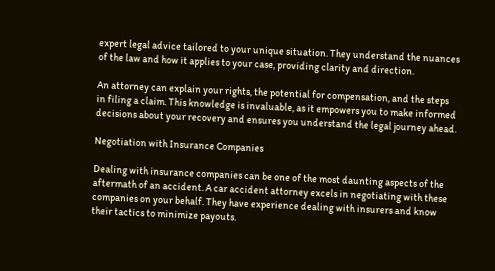expert legal advice tailored to your unique situation. They understand the nuances of the law and how it applies to your case, providing clarity and direction.

An attorney can explain your rights, the potential for compensation, and the steps in filing a claim. This knowledge is invaluable, as it empowers you to make informed decisions about your recovery and ensures you understand the legal journey ahead.

Negotiation with Insurance Companies

Dealing with insurance companies can be one of the most daunting aspects of the aftermath of an accident. A car accident attorney excels in negotiating with these companies on your behalf. They have experience dealing with insurers and know their tactics to minimize payouts.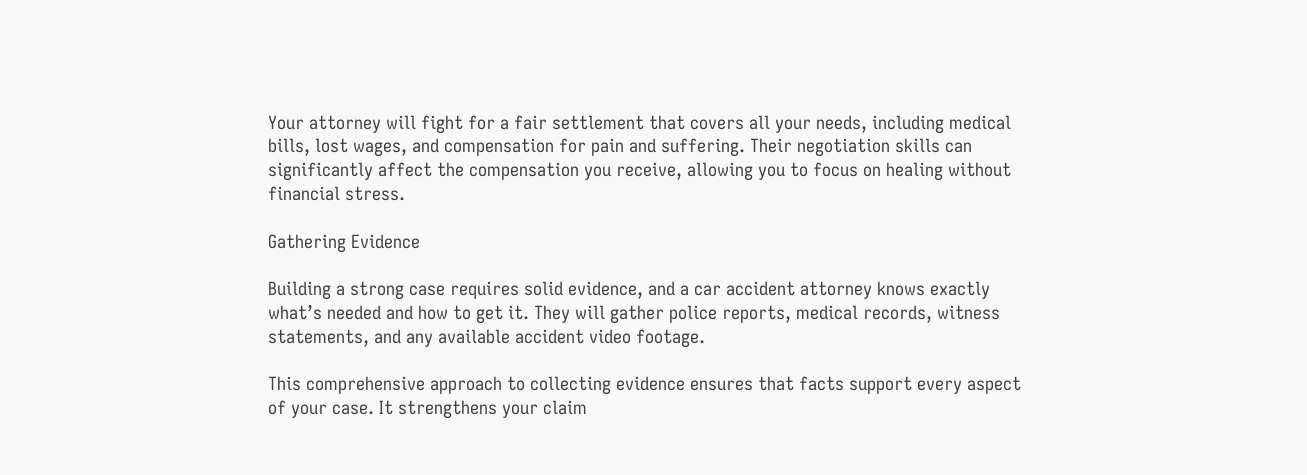Your attorney will fight for a fair settlement that covers all your needs, including medical bills, lost wages, and compensation for pain and suffering. Their negotiation skills can significantly affect the compensation you receive, allowing you to focus on healing without financial stress.

Gathering Evidence

Building a strong case requires solid evidence, and a car accident attorney knows exactly what’s needed and how to get it. They will gather police reports, medical records, witness statements, and any available accident video footage.

This comprehensive approach to collecting evidence ensures that facts support every aspect of your case. It strengthens your claim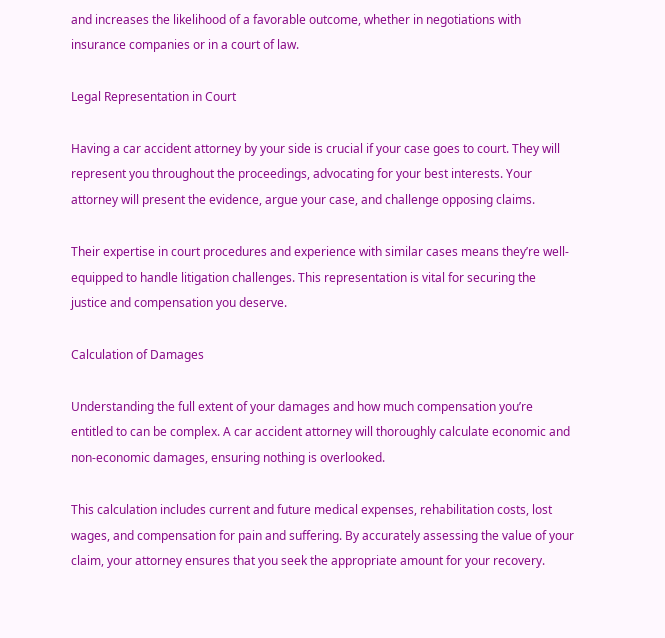and increases the likelihood of a favorable outcome, whether in negotiations with insurance companies or in a court of law.

Legal Representation in Court

Having a car accident attorney by your side is crucial if your case goes to court. They will represent you throughout the proceedings, advocating for your best interests. Your attorney will present the evidence, argue your case, and challenge opposing claims.

Their expertise in court procedures and experience with similar cases means they’re well-equipped to handle litigation challenges. This representation is vital for securing the justice and compensation you deserve.

Calculation of Damages

Understanding the full extent of your damages and how much compensation you’re entitled to can be complex. A car accident attorney will thoroughly calculate economic and non-economic damages, ensuring nothing is overlooked.

This calculation includes current and future medical expenses, rehabilitation costs, lost wages, and compensation for pain and suffering. By accurately assessing the value of your claim, your attorney ensures that you seek the appropriate amount for your recovery.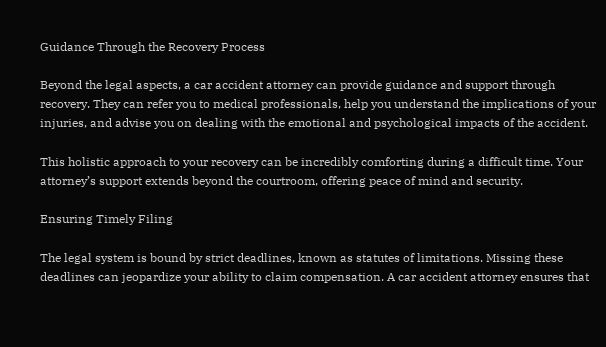Guidance Through the Recovery Process

Beyond the legal aspects, a car accident attorney can provide guidance and support through recovery. They can refer you to medical professionals, help you understand the implications of your injuries, and advise you on dealing with the emotional and psychological impacts of the accident.

This holistic approach to your recovery can be incredibly comforting during a difficult time. Your attorney’s support extends beyond the courtroom, offering peace of mind and security.

Ensuring Timely Filing

The legal system is bound by strict deadlines, known as statutes of limitations. Missing these deadlines can jeopardize your ability to claim compensation. A car accident attorney ensures that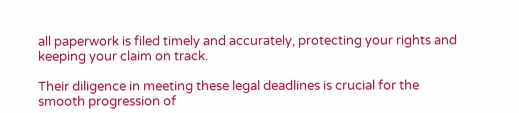all paperwork is filed timely and accurately, protecting your rights and keeping your claim on track.

Their diligence in meeting these legal deadlines is crucial for the smooth progression of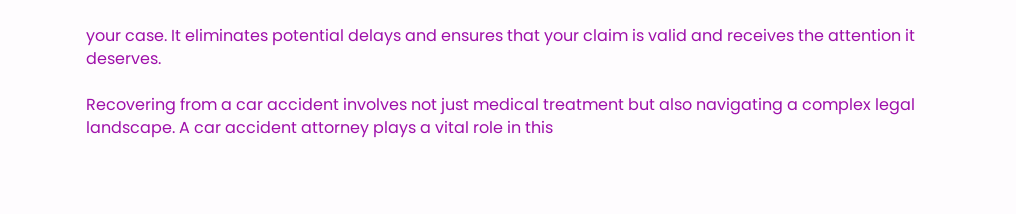your case. It eliminates potential delays and ensures that your claim is valid and receives the attention it deserves.

Recovering from a car accident involves not just medical treatment but also navigating a complex legal landscape. A car accident attorney plays a vital role in this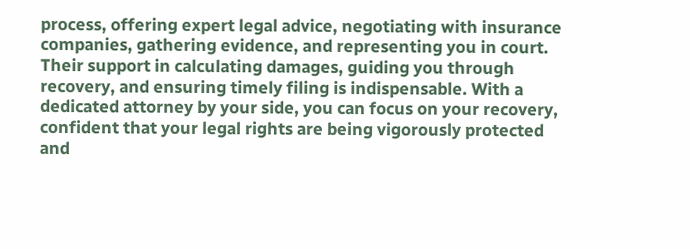process, offering expert legal advice, negotiating with insurance companies, gathering evidence, and representing you in court. Their support in calculating damages, guiding you through recovery, and ensuring timely filing is indispensable. With a dedicated attorney by your side, you can focus on your recovery, confident that your legal rights are being vigorously protected and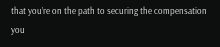that you’re on the path to securing the compensation you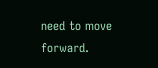need to move forward.